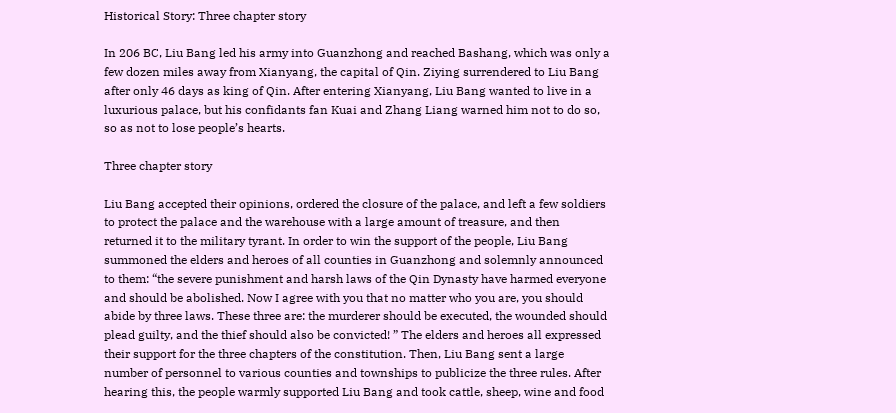Historical Story: Three chapter story

In 206 BC, Liu Bang led his army into Guanzhong and reached Bashang, which was only a few dozen miles away from Xianyang, the capital of Qin. Ziying surrendered to Liu Bang after only 46 days as king of Qin. After entering Xianyang, Liu Bang wanted to live in a luxurious palace, but his confidants fan Kuai and Zhang Liang warned him not to do so, so as not to lose people’s hearts.

Three chapter story

Liu Bang accepted their opinions, ordered the closure of the palace, and left a few soldiers to protect the palace and the warehouse with a large amount of treasure, and then returned it to the military tyrant. In order to win the support of the people, Liu Bang summoned the elders and heroes of all counties in Guanzhong and solemnly announced to them: “the severe punishment and harsh laws of the Qin Dynasty have harmed everyone and should be abolished. Now I agree with you that no matter who you are, you should abide by three laws. These three are: the murderer should be executed, the wounded should plead guilty, and the thief should also be convicted! ” The elders and heroes all expressed their support for the three chapters of the constitution. Then, Liu Bang sent a large number of personnel to various counties and townships to publicize the three rules. After hearing this, the people warmly supported Liu Bang and took cattle, sheep, wine and food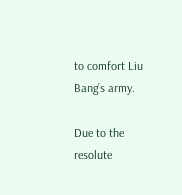to comfort Liu Bang’s army.

Due to the resolute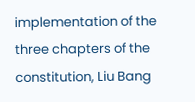implementation of the three chapters of the constitution, Liu Bang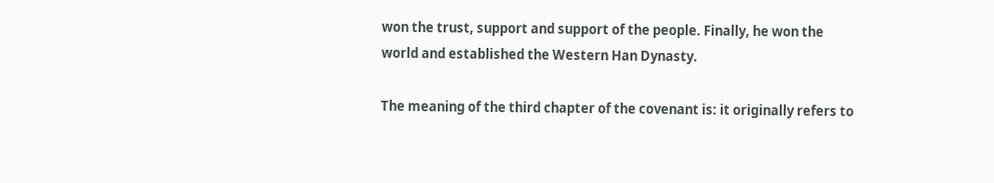won the trust, support and support of the people. Finally, he won the world and established the Western Han Dynasty.

The meaning of the third chapter of the covenant is: it originally refers to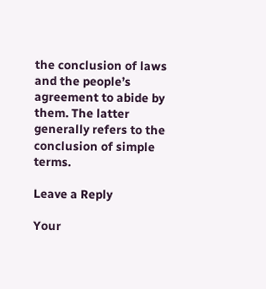the conclusion of laws and the people’s agreement to abide by them. The latter generally refers to the conclusion of simple terms.

Leave a Reply

Your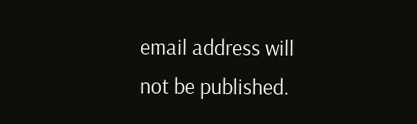email address will not be published.